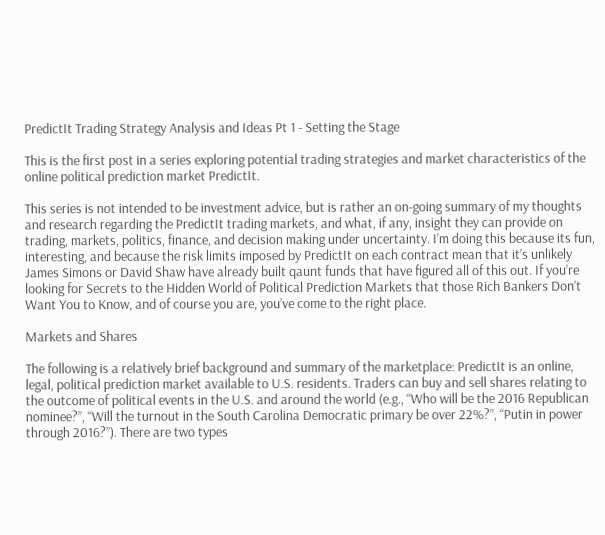PredictIt Trading Strategy Analysis and Ideas Pt 1 - Setting the Stage

This is the first post in a series exploring potential trading strategies and market characteristics of the online political prediction market PredictIt.

This series is not intended to be investment advice, but is rather an on-going summary of my thoughts and research regarding the PredictIt trading markets, and what, if any, insight they can provide on trading, markets, politics, finance, and decision making under uncertainty. I’m doing this because its fun, interesting, and because the risk limits imposed by PredictIt on each contract mean that it’s unlikely James Simons or David Shaw have already built qaunt funds that have figured all of this out. If you’re looking for Secrets to the Hidden World of Political Prediction Markets that those Rich Bankers Don’t Want You to Know, and of course you are, you’ve come to the right place.

Markets and Shares

The following is a relatively brief background and summary of the marketplace: PredictIt is an online, legal, political prediction market available to U.S. residents. Traders can buy and sell shares relating to the outcome of political events in the U.S. and around the world (e.g., “Who will be the 2016 Republican nominee?”, “Will the turnout in the South Carolina Democratic primary be over 22%?”, “Putin in power through 2016?”). There are two types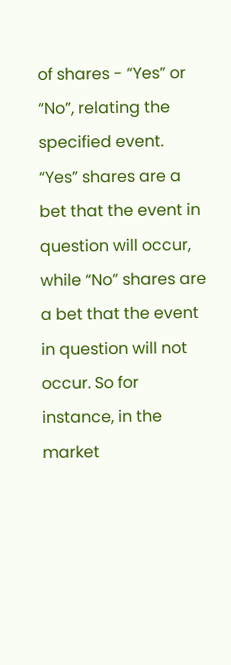of shares - “Yes” or “No”, relating the specified event. “Yes” shares are a bet that the event in question will occur, while “No” shares are a bet that the event in question will not occur. So for instance, in the market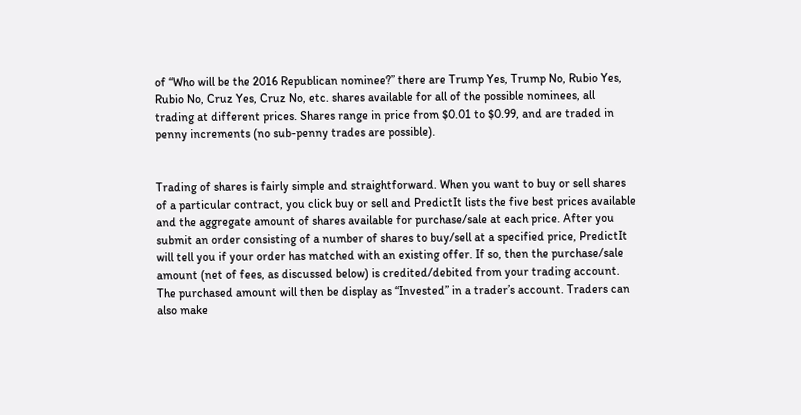of “Who will be the 2016 Republican nominee?” there are Trump Yes, Trump No, Rubio Yes, Rubio No, Cruz Yes, Cruz No, etc. shares available for all of the possible nominees, all trading at different prices. Shares range in price from $0.01 to $0.99, and are traded in penny increments (no sub-penny trades are possible).


Trading of shares is fairly simple and straightforward. When you want to buy or sell shares of a particular contract, you click buy or sell and PredictIt lists the five best prices available and the aggregate amount of shares available for purchase/sale at each price. After you submit an order consisting of a number of shares to buy/sell at a specified price, PredictIt will tell you if your order has matched with an existing offer. If so, then the purchase/sale amount (net of fees, as discussed below) is credited/debited from your trading account. The purchased amount will then be display as “Invested” in a trader’s account. Traders can also make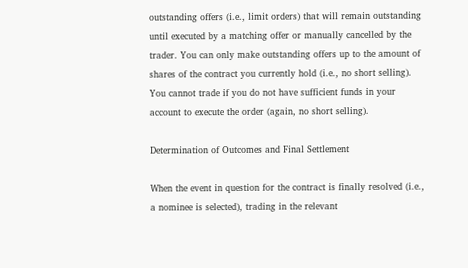outstanding offers (i.e., limit orders) that will remain outstanding until executed by a matching offer or manually cancelled by the trader. You can only make outstanding offers up to the amount of shares of the contract you currently hold (i.e., no short selling). You cannot trade if you do not have sufficient funds in your account to execute the order (again, no short selling).

Determination of Outcomes and Final Settlement

When the event in question for the contract is finally resolved (i.e., a nominee is selected), trading in the relevant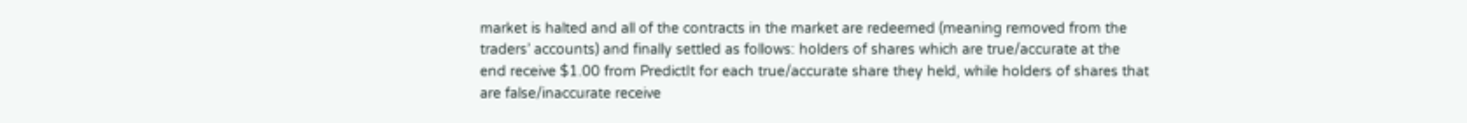market is halted and all of the contracts in the market are redeemed (meaning removed from the traders’ accounts) and finally settled as follows: holders of shares which are true/accurate at the end receive $1.00 from PredictIt for each true/accurate share they held, while holders of shares that are false/inaccurate receive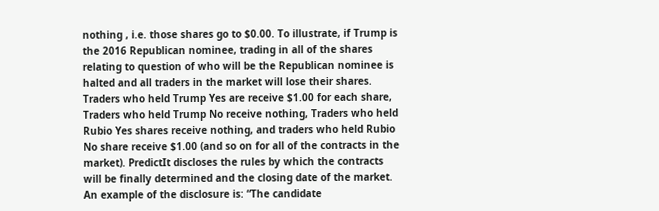nothing , i.e. those shares go to $0.00. To illustrate, if Trump is the 2016 Republican nominee, trading in all of the shares relating to question of who will be the Republican nominee is halted and all traders in the market will lose their shares. Traders who held Trump Yes are receive $1.00 for each share, Traders who held Trump No receive nothing, Traders who held Rubio Yes shares receive nothing, and traders who held Rubio No share receive $1.00 (and so on for all of the contracts in the market). PredictIt discloses the rules by which the contracts will be finally determined and the closing date of the market. An example of the disclosure is: “The candidate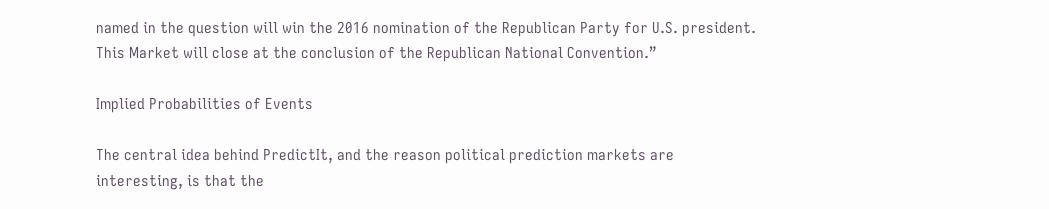named in the question will win the 2016 nomination of the Republican Party for U.S. president. This Market will close at the conclusion of the Republican National Convention.”

Implied Probabilities of Events

The central idea behind PredictIt, and the reason political prediction markets are interesting, is that the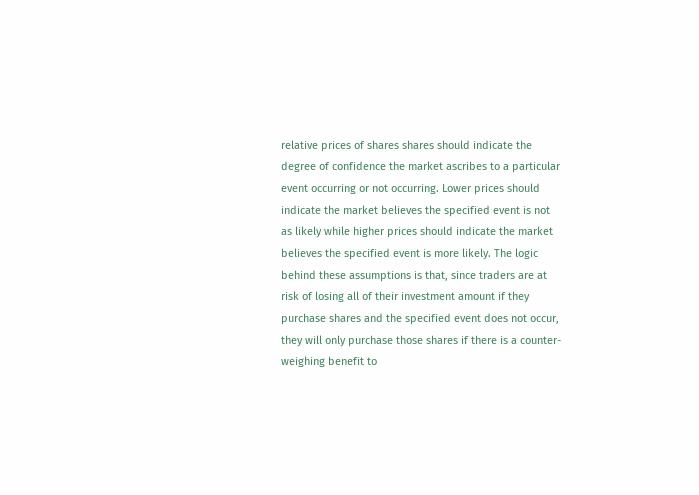relative prices of shares shares should indicate the degree of confidence the market ascribes to a particular event occurring or not occurring. Lower prices should indicate the market believes the specified event is not as likely while higher prices should indicate the market believes the specified event is more likely. The logic behind these assumptions is that, since traders are at risk of losing all of their investment amount if they purchase shares and the specified event does not occur, they will only purchase those shares if there is a counter-weighing benefit to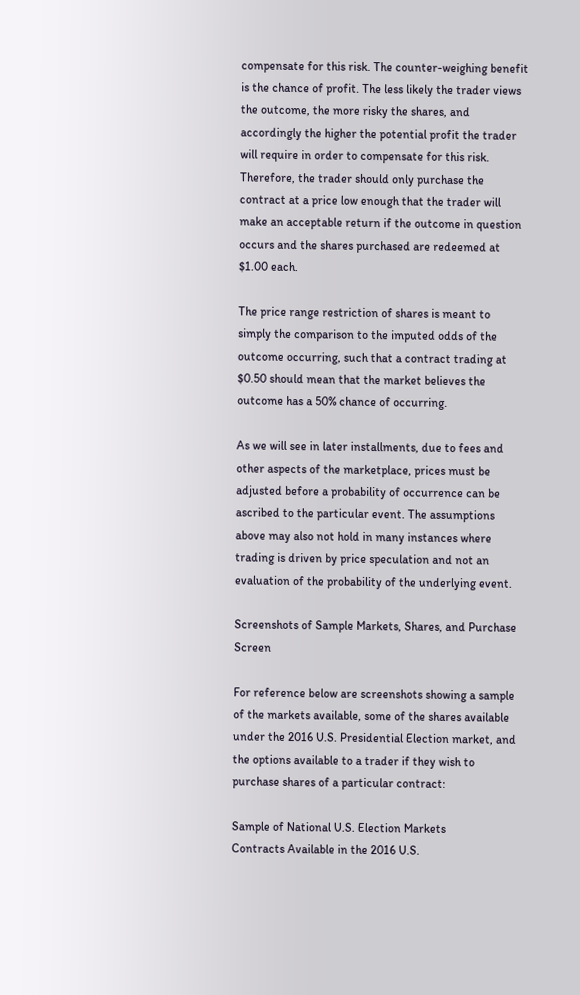compensate for this risk. The counter-weighing benefit is the chance of profit. The less likely the trader views the outcome, the more risky the shares, and accordingly the higher the potential profit the trader will require in order to compensate for this risk. Therefore, the trader should only purchase the contract at a price low enough that the trader will make an acceptable return if the outcome in question occurs and the shares purchased are redeemed at $1.00 each.

The price range restriction of shares is meant to simply the comparison to the imputed odds of the outcome occurring, such that a contract trading at $0.50 should mean that the market believes the outcome has a 50% chance of occurring.

As we will see in later installments, due to fees and other aspects of the marketplace, prices must be adjusted before a probability of occurrence can be ascribed to the particular event. The assumptions above may also not hold in many instances where trading is driven by price speculation and not an evaluation of the probability of the underlying event.

Screenshots of Sample Markets, Shares, and Purchase Screen

For reference below are screenshots showing a sample of the markets available, some of the shares available under the 2016 U.S. Presidential Election market, and the options available to a trader if they wish to purchase shares of a particular contract:

Sample of National U.S. Election Markets
Contracts Available in the 2016 U.S.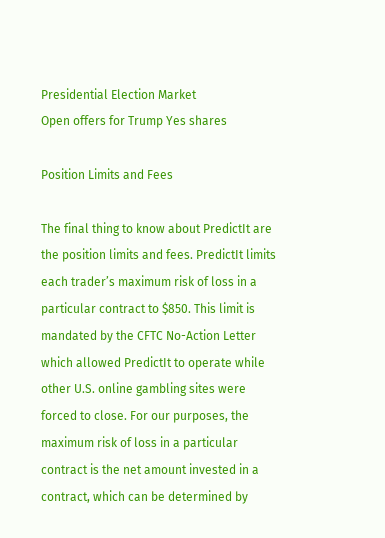Presidential Election Market
Open offers for Trump Yes shares

Position Limits and Fees

The final thing to know about PredictIt are the position limits and fees. PredictIt limits each trader’s maximum risk of loss in a particular contract to $850. This limit is mandated by the CFTC No-Action Letter which allowed PredictIt to operate while other U.S. online gambling sites were forced to close. For our purposes, the maximum risk of loss in a particular contract is the net amount invested in a contract, which can be determined by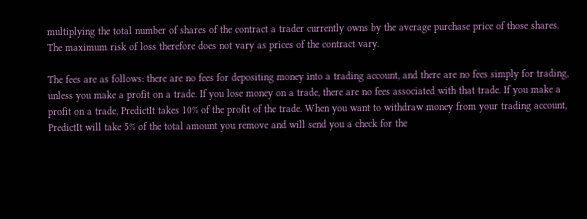multiplying the total number of shares of the contract a trader currently owns by the average purchase price of those shares. The maximum risk of loss therefore does not vary as prices of the contract vary.

The fees are as follows: there are no fees for depositing money into a trading account, and there are no fees simply for trading, unless you make a profit on a trade. If you lose money on a trade, there are no fees associated with that trade. If you make a profit on a trade, PredictIt takes 10% of the profit of the trade. When you want to withdraw money from your trading account, PredictIt will take 5% of the total amount you remove and will send you a check for the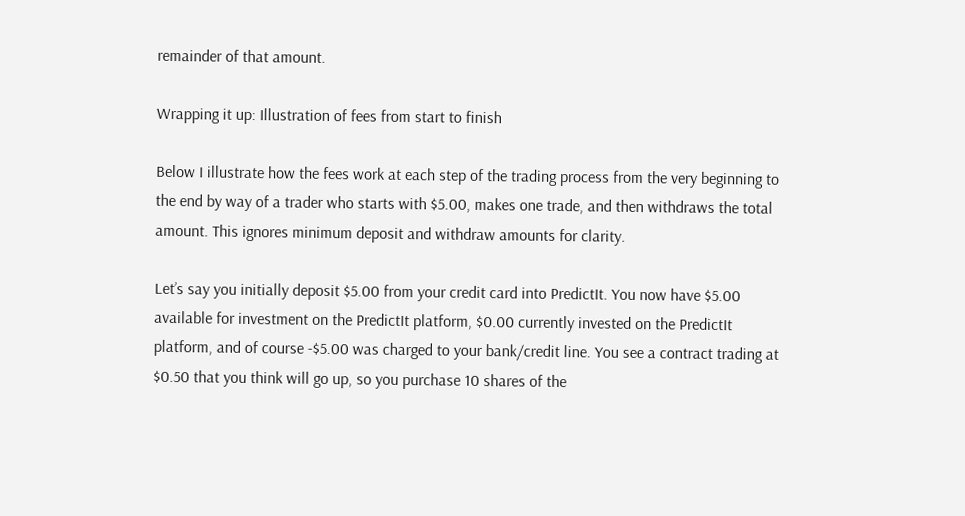remainder of that amount.

Wrapping it up: Illustration of fees from start to finish

Below I illustrate how the fees work at each step of the trading process from the very beginning to the end by way of a trader who starts with $5.00, makes one trade, and then withdraws the total amount. This ignores minimum deposit and withdraw amounts for clarity.

Let’s say you initially deposit $5.00 from your credit card into PredictIt. You now have $5.00 available for investment on the PredictIt platform, $0.00 currently invested on the PredictIt platform, and of course -$5.00 was charged to your bank/credit line. You see a contract trading at $0.50 that you think will go up, so you purchase 10 shares of the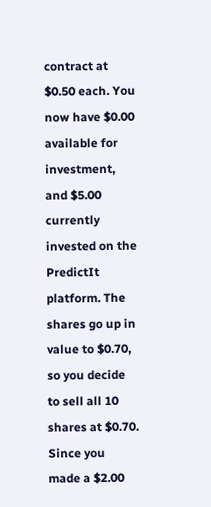contract at $0.50 each. You now have $0.00 available for investment, and $5.00 currently invested on the PredictIt platform. The shares go up in value to $0.70, so you decide to sell all 10 shares at $0.70. Since you made a $2.00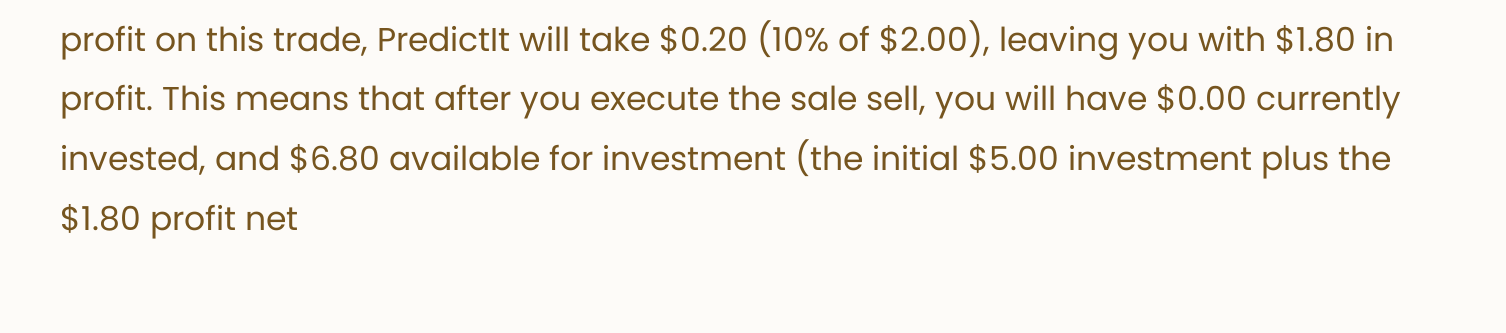profit on this trade, PredictIt will take $0.20 (10% of $2.00), leaving you with $1.80 in profit. This means that after you execute the sale sell, you will have $0.00 currently invested, and $6.80 available for investment (the initial $5.00 investment plus the $1.80 profit net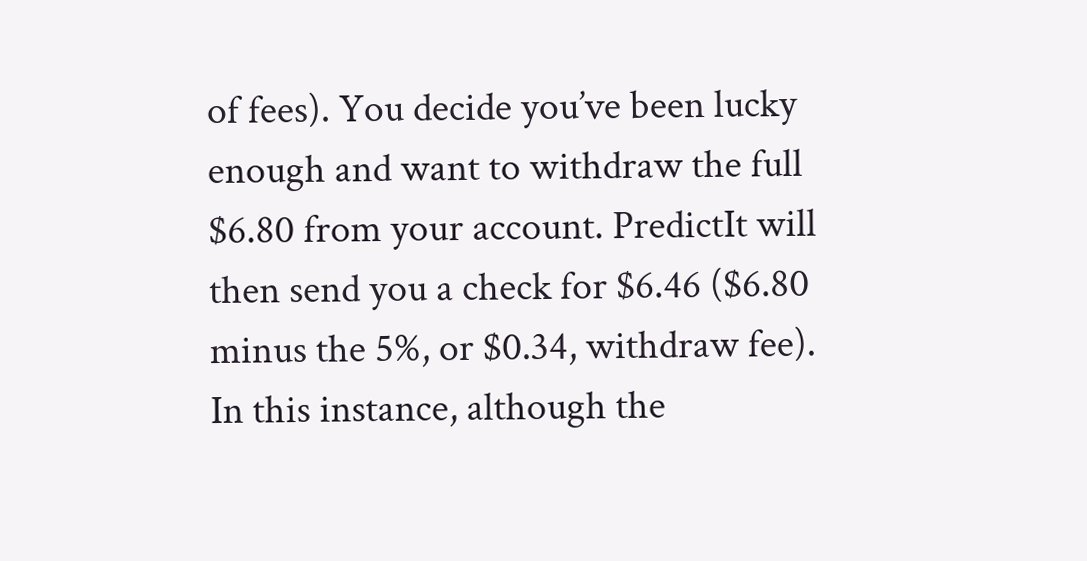of fees). You decide you’ve been lucky enough and want to withdraw the full $6.80 from your account. PredictIt will then send you a check for $6.46 ($6.80 minus the 5%, or $0.34, withdraw fee). In this instance, although the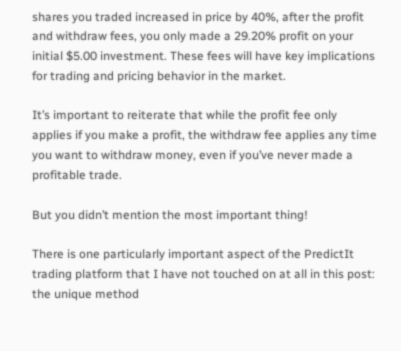shares you traded increased in price by 40%, after the profit and withdraw fees, you only made a 29.20% profit on your initial $5.00 investment. These fees will have key implications for trading and pricing behavior in the market.

It’s important to reiterate that while the profit fee only applies if you make a profit, the withdraw fee applies any time you want to withdraw money, even if you’ve never made a profitable trade.

But you didn’t mention the most important thing!

There is one particularly important aspect of the PredictIt trading platform that I have not touched on at all in this post: the unique method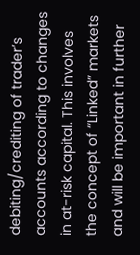debiting/crediting of trader’s accounts according to changes in at-risk capital. This involves the concept of “Linked” markets and will be important in further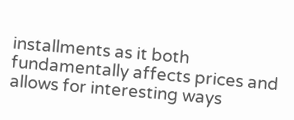installments as it both fundamentally affects prices and allows for interesting ways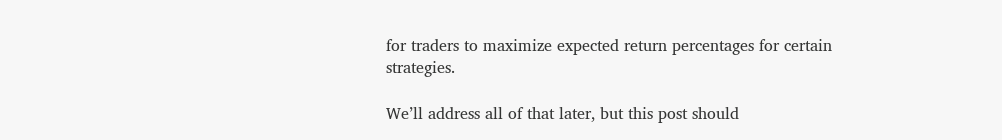for traders to maximize expected return percentages for certain strategies.

We’ll address all of that later, but this post should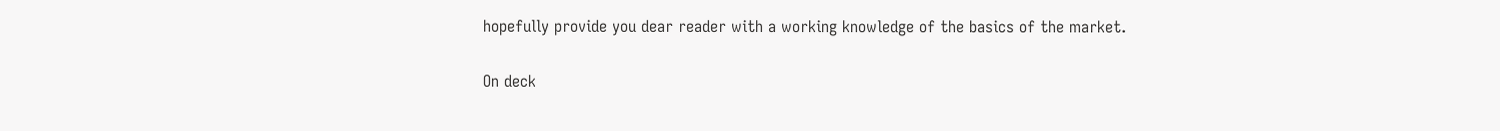hopefully provide you dear reader with a working knowledge of the basics of the market.

On deck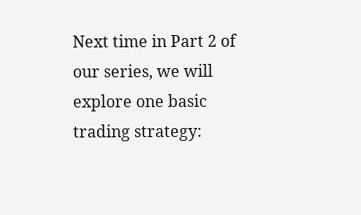Next time in Part 2 of our series, we will explore one basic trading strategy: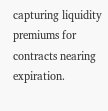capturing liquidity premiums for contracts nearing expiration.